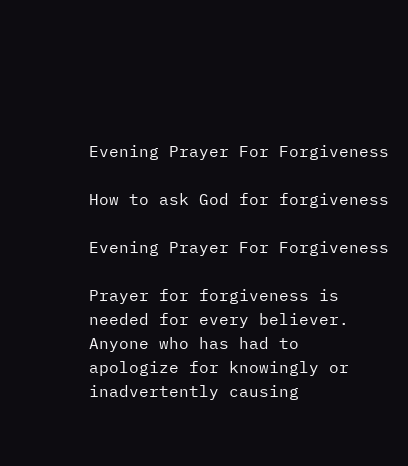Evening Prayer For Forgiveness

How to ask God for forgiveness

Evening Prayer For Forgiveness

Prayer for forgiveness is needed for every believer. Anyone who has had to apologize for knowingly or inadvertently causing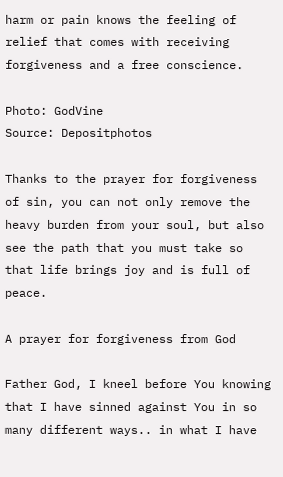harm or pain knows the feeling of relief that comes with receiving forgiveness and a free conscience.

Photo: GodVine
Source: Depositphotos

Thanks to the prayer for forgiveness of sin, you can not only remove the heavy burden from your soul, but also see the path that you must take so that life brings joy and is full of peace.

A prayer for forgiveness from God

Father God, I kneel before You knowing that I have sinned against You in so many different ways.. in what I have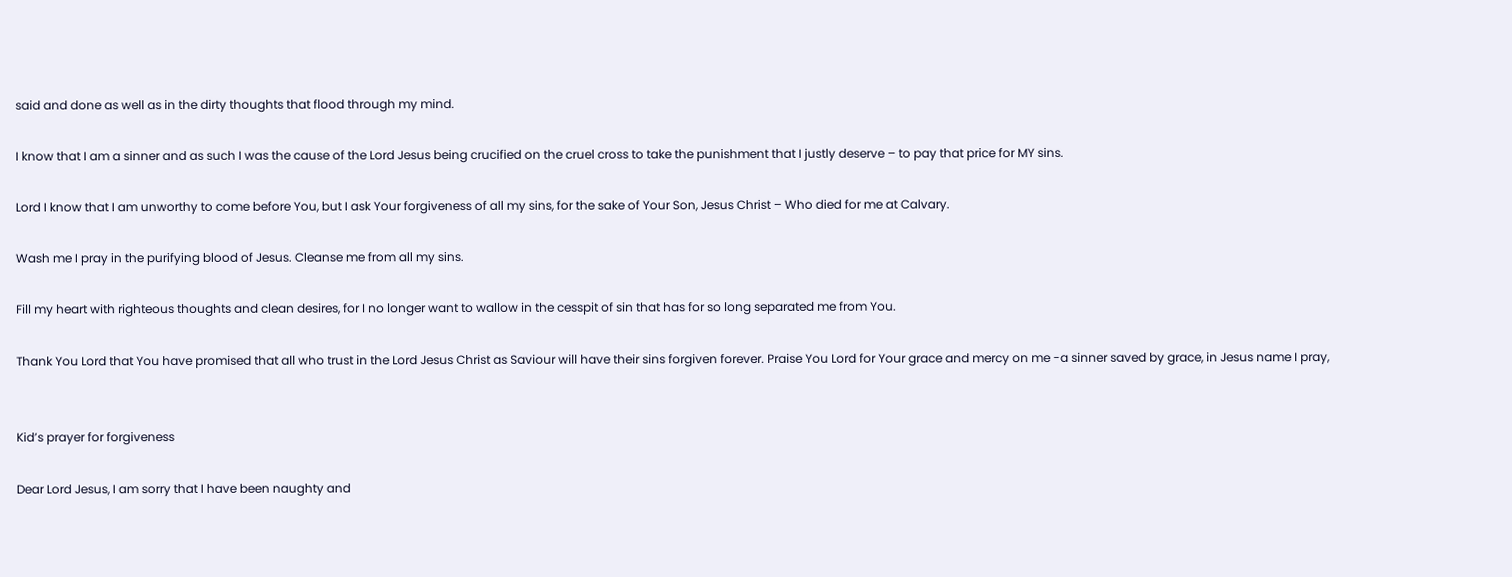said and done as well as in the dirty thoughts that flood through my mind.

I know that I am a sinner and as such I was the cause of the Lord Jesus being crucified on the cruel cross to take the punishment that I justly deserve – to pay that price for MY sins.

Lord I know that I am unworthy to come before You, but I ask Your forgiveness of all my sins, for the sake of Your Son, Jesus Christ – Who died for me at Calvary.

Wash me I pray in the purifying blood of Jesus. Cleanse me from all my sins.

Fill my heart with righteous thoughts and clean desires, for I no longer want to wallow in the cesspit of sin that has for so long separated me from You.

Thank You Lord that You have promised that all who trust in the Lord Jesus Christ as Saviour will have their sins forgiven forever. Praise You Lord for Your grace and mercy on me -a sinner saved by grace, in Jesus name I pray,


Kid’s prayer for forgiveness

Dear Lord Jesus, I am sorry that I have been naughty and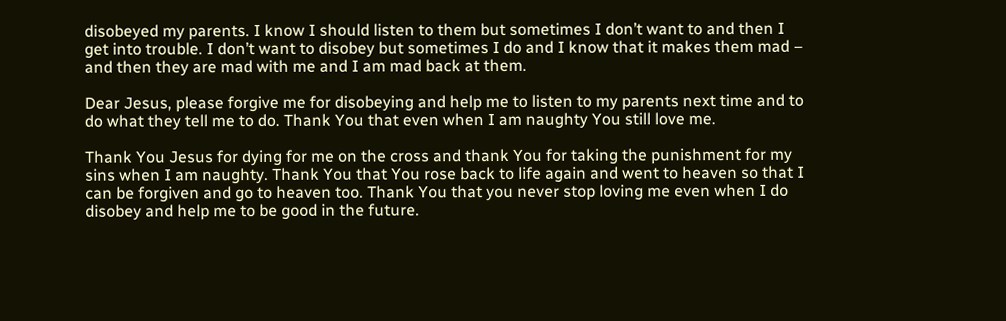disobeyed my parents. I know I should listen to them but sometimes I don’t want to and then I get into trouble. I don’t want to disobey but sometimes I do and I know that it makes them mad – and then they are mad with me and I am mad back at them.

Dear Jesus, please forgive me for disobeying and help me to listen to my parents next time and to do what they tell me to do. Thank You that even when I am naughty You still love me.

Thank You Jesus for dying for me on the cross and thank You for taking the punishment for my sins when I am naughty. Thank You that You rose back to life again and went to heaven so that I can be forgiven and go to heaven too. Thank You that you never stop loving me even when I do disobey and help me to be good in the future.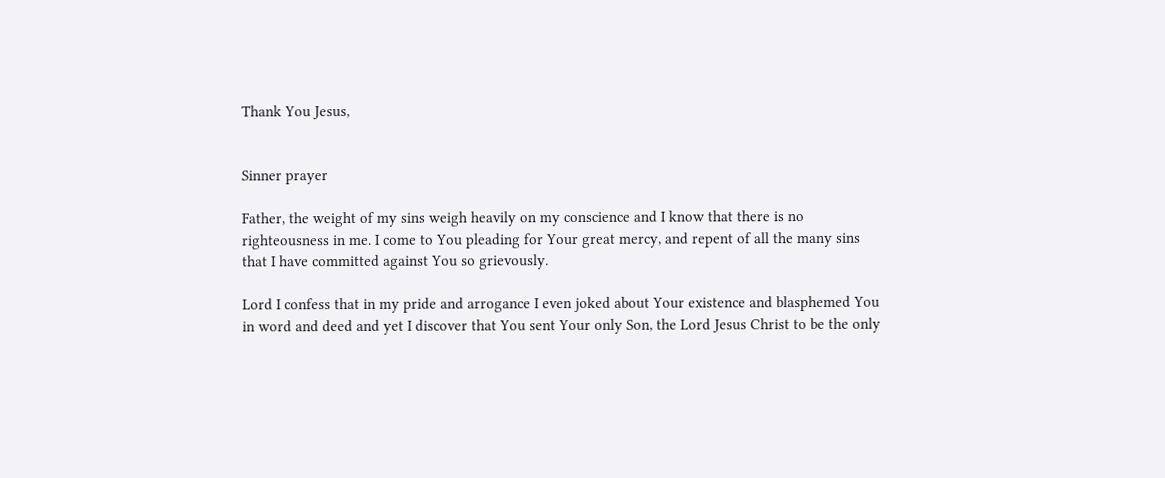Thank You Jesus,


Sinner prayer

Father, the weight of my sins weigh heavily on my conscience and I know that there is no righteousness in me. I come to You pleading for Your great mercy, and repent of all the many sins that I have committed against You so grievously.

Lord I confess that in my pride and arrogance I even joked about Your existence and blasphemed You in word and deed and yet I discover that You sent Your only Son, the Lord Jesus Christ to be the only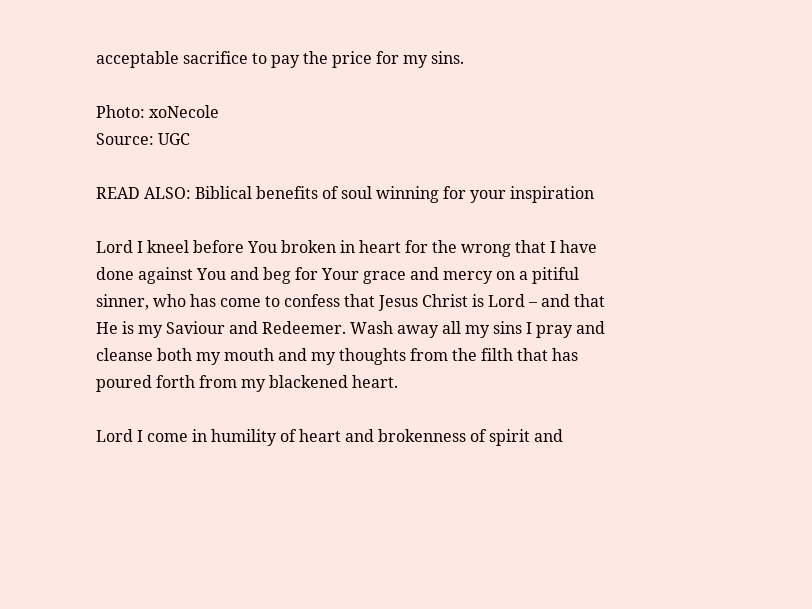acceptable sacrifice to pay the price for my sins.

Photo: xoNecole
Source: UGC

READ ALSO: Biblical benefits of soul winning for your inspiration

Lord I kneel before You broken in heart for the wrong that I have done against You and beg for Your grace and mercy on a pitiful sinner, who has come to confess that Jesus Christ is Lord – and that He is my Saviour and Redeemer. Wash away all my sins I pray and cleanse both my mouth and my thoughts from the filth that has poured forth from my blackened heart.

Lord I come in humility of heart and brokenness of spirit and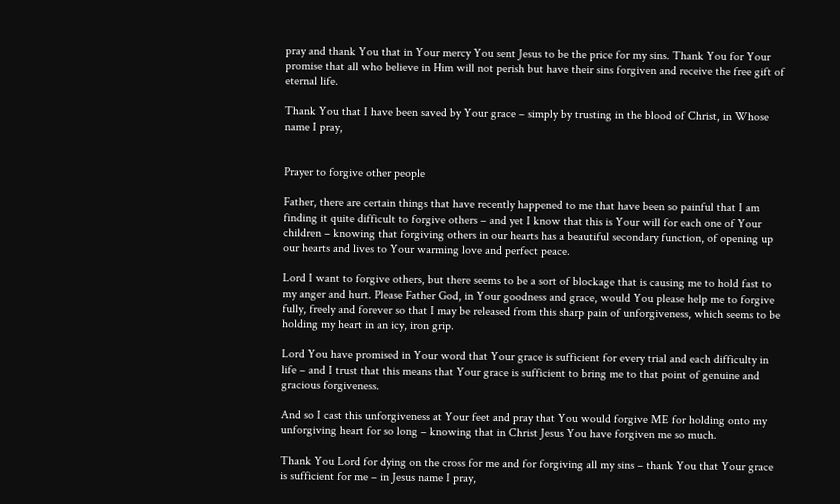pray and thank You that in Your mercy You sent Jesus to be the price for my sins. Thank You for Your promise that all who believe in Him will not perish but have their sins forgiven and receive the free gift of eternal life.

Thank You that I have been saved by Your grace – simply by trusting in the blood of Christ, in Whose name I pray,


Prayer to forgive other people

Father, there are certain things that have recently happened to me that have been so painful that I am finding it quite difficult to forgive others – and yet I know that this is Your will for each one of Your children – knowing that forgiving others in our hearts has a beautiful secondary function, of opening up our hearts and lives to Your warming love and perfect peace.

Lord I want to forgive others, but there seems to be a sort of blockage that is causing me to hold fast to my anger and hurt. Please Father God, in Your goodness and grace, would You please help me to forgive fully, freely and forever so that I may be released from this sharp pain of unforgiveness, which seems to be holding my heart in an icy, iron grip.

Lord You have promised in Your word that Your grace is sufficient for every trial and each difficulty in life – and I trust that this means that Your grace is sufficient to bring me to that point of genuine and gracious forgiveness.

And so I cast this unforgiveness at Your feet and pray that You would forgive ME for holding onto my unforgiving heart for so long – knowing that in Christ Jesus You have forgiven me so much.

Thank You Lord for dying on the cross for me and for forgiving all my sins – thank You that Your grace is sufficient for me – in Jesus name I pray,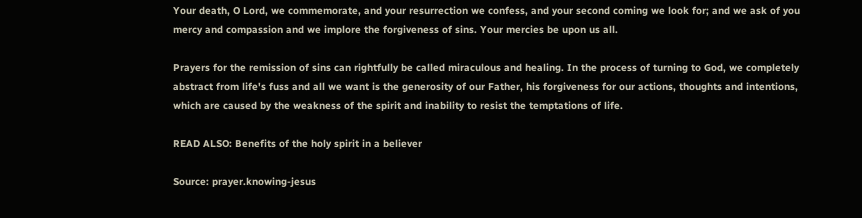Your death, O Lord, we commemorate, and your resurrection we confess, and your second coming we look for; and we ask of you mercy and compassion and we implore the forgiveness of sins. Your mercies be upon us all.

Prayers for the remission of sins can rightfully be called miraculous and healing. In the process of turning to God, we completely abstract from life's fuss and all we want is the generosity of our Father, his forgiveness for our actions, thoughts and intentions, which are caused by the weakness of the spirit and inability to resist the temptations of life.

READ ALSO: Benefits of the holy spirit in a believer

Source: prayer.knowing-jesus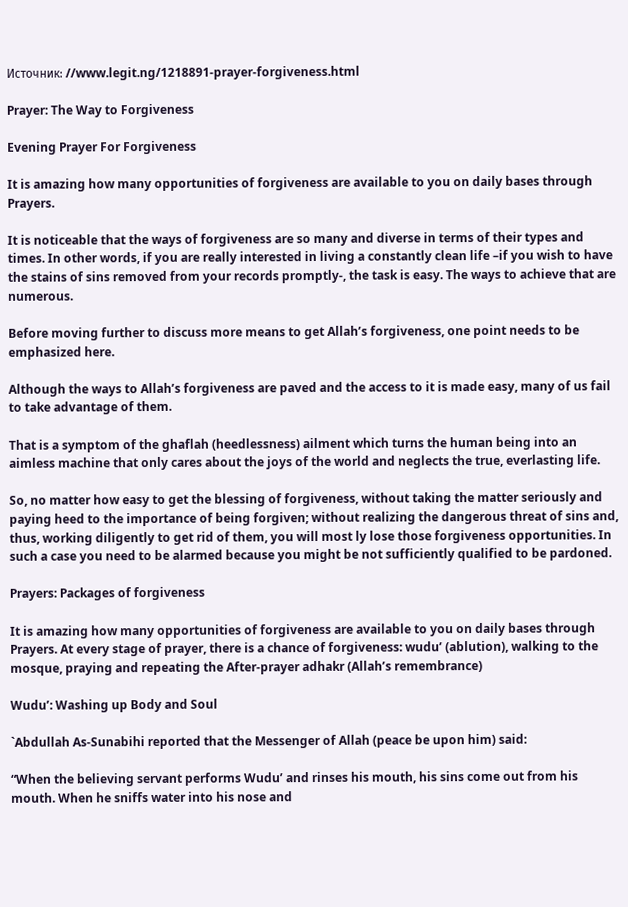Источник: //www.legit.ng/1218891-prayer-forgiveness.html

Prayer: The Way to Forgiveness

Evening Prayer For Forgiveness

It is amazing how many opportunities of forgiveness are available to you on daily bases through Prayers.

It is noticeable that the ways of forgiveness are so many and diverse in terms of their types and times. In other words, if you are really interested in living a constantly clean life –if you wish to have the stains of sins removed from your records promptly-, the task is easy. The ways to achieve that are numerous.

Before moving further to discuss more means to get Allah’s forgiveness, one point needs to be emphasized here.

Although the ways to Allah’s forgiveness are paved and the access to it is made easy, many of us fail to take advantage of them.

That is a symptom of the ghaflah (heedlessness) ailment which turns the human being into an aimless machine that only cares about the joys of the world and neglects the true, everlasting life.

So, no matter how easy to get the blessing of forgiveness, without taking the matter seriously and paying heed to the importance of being forgiven; without realizing the dangerous threat of sins and, thus, working diligently to get rid of them, you will most ly lose those forgiveness opportunities. In such a case you need to be alarmed because you might be not sufficiently qualified to be pardoned.

Prayers: Packages of forgiveness

It is amazing how many opportunities of forgiveness are available to you on daily bases through Prayers. At every stage of prayer, there is a chance of forgiveness: wudu’ (ablution), walking to the mosque, praying and repeating the After-prayer adhakr (Allah’s remembrance)

Wudu’: Washing up Body and Soul

`Abdullah As-Sunabihi reported that the Messenger of Allah (peace be upon him) said:

“When the believing servant performs Wudu’ and rinses his mouth, his sins come out from his mouth. When he sniffs water into his nose and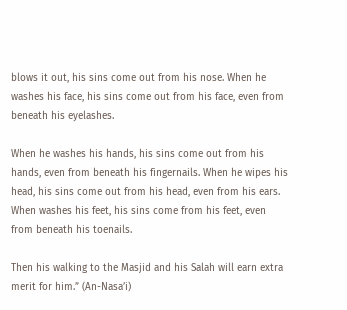blows it out, his sins come out from his nose. When he washes his face, his sins come out from his face, even from beneath his eyelashes.

When he washes his hands, his sins come out from his hands, even from beneath his fingernails. When he wipes his head, his sins come out from his head, even from his ears. When washes his feet, his sins come from his feet, even from beneath his toenails.

Then his walking to the Masjid and his Salah will earn extra merit for him.” (An-Nasa’i)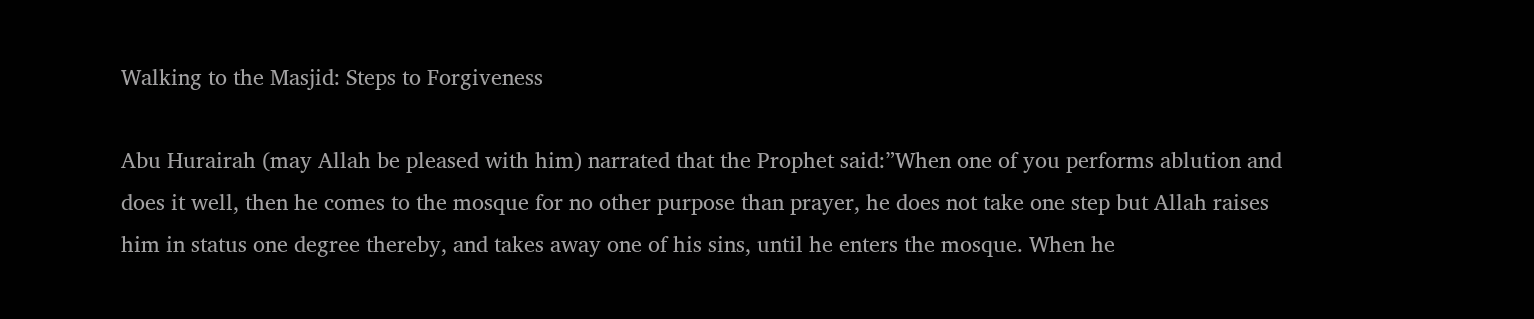Walking to the Masjid: Steps to Forgiveness

Abu Hurairah (may Allah be pleased with him) narrated that the Prophet said:”When one of you performs ablution and does it well, then he comes to the mosque for no other purpose than prayer, he does not take one step but Allah raises him in status one degree thereby, and takes away one of his sins, until he enters the mosque. When he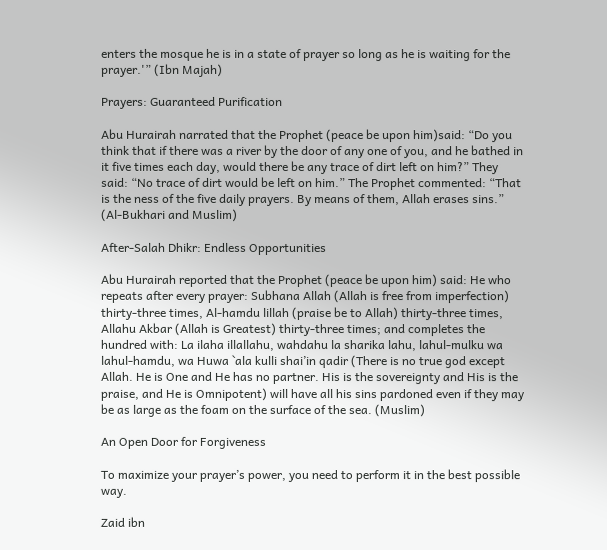enters the mosque he is in a state of prayer so long as he is waiting for the prayer.'” (Ibn Majah)

Prayers: Guaranteed Purification

Abu Hurairah narrated that the Prophet (peace be upon him)said: “Do you think that if there was a river by the door of any one of you, and he bathed in it five times each day, would there be any trace of dirt left on him?” They said: “No trace of dirt would be left on him.” The Prophet commented: “That is the ness of the five daily prayers. By means of them, Allah erases sins.” (Al-Bukhari and Muslim)

After-Salah Dhikr: Endless Opportunities

Abu Hurairah reported that the Prophet (peace be upon him) said: He who repeats after every prayer: Subhana Allah (Allah is free from imperfection) thirty-three times, Al-hamdu lillah (praise be to Allah) thirty-three times, Allahu Akbar (Allah is Greatest) thirty-three times; and completes the hundred with: La ilaha illallahu, wahdahu la sharika lahu, lahul-mulku wa lahul-hamdu, wa Huwa `ala kulli shai’in qadir (There is no true god except Allah. He is One and He has no partner. His is the sovereignty and His is the praise, and He is Omnipotent) will have all his sins pardoned even if they may be as large as the foam on the surface of the sea. (Muslim)

An Open Door for Forgiveness

To maximize your prayer’s power, you need to perform it in the best possible way.

Zaid ibn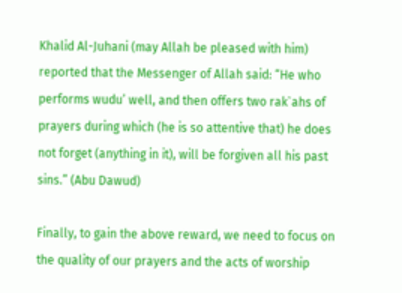Khalid Al-Juhani (may Allah be pleased with him) reported that the Messenger of Allah said: “He who performs wudu’ well, and then offers two rak`ahs of prayers during which (he is so attentive that) he does not forget (anything in it), will be forgiven all his past sins.” (Abu Dawud)

Finally, to gain the above reward, we need to focus on the quality of our prayers and the acts of worship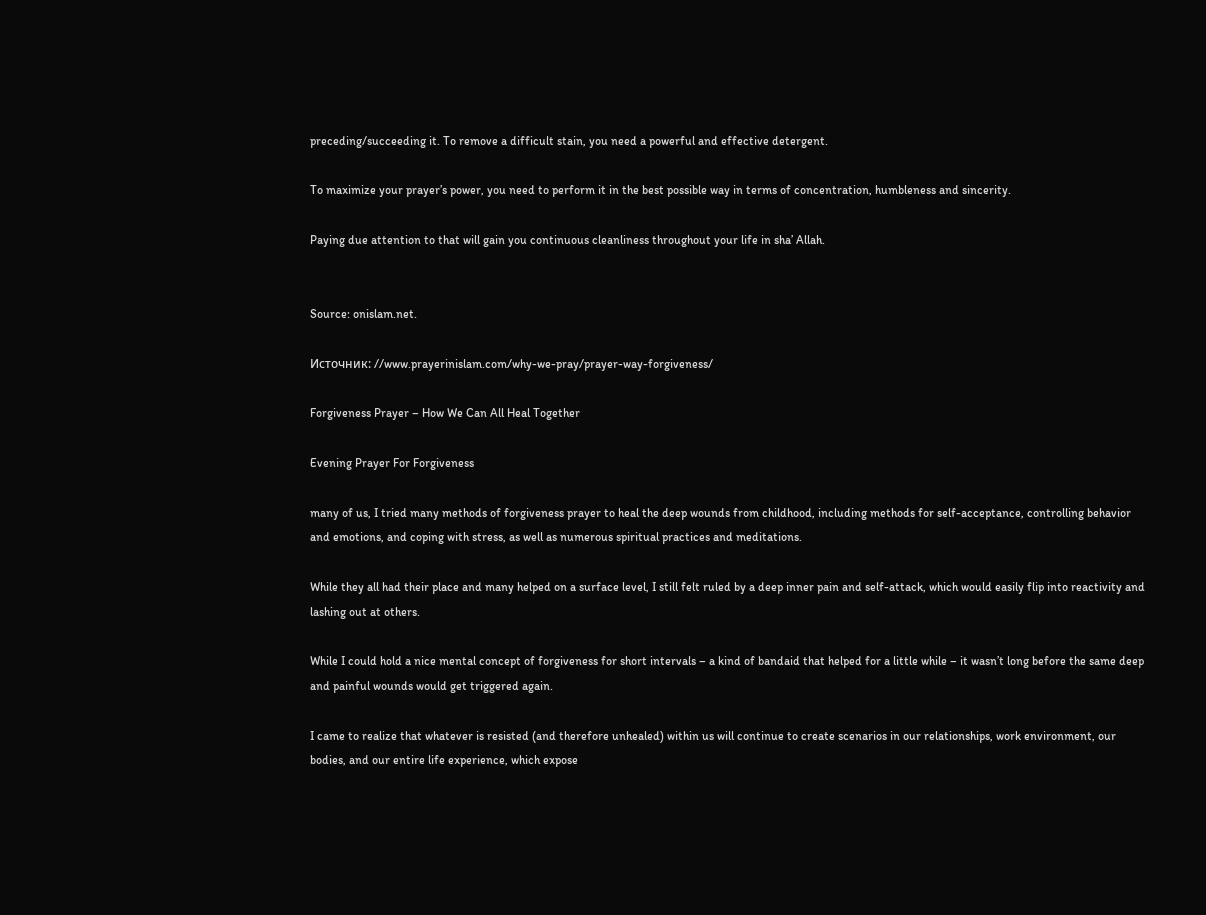preceding/succeeding it. To remove a difficult stain, you need a powerful and effective detergent.

To maximize your prayer’s power, you need to perform it in the best possible way in terms of concentration, humbleness and sincerity.

Paying due attention to that will gain you continuous cleanliness throughout your life in sha’ Allah.


Source: onislam.net.

Источник: //www.prayerinislam.com/why-we-pray/prayer-way-forgiveness/

Forgiveness Prayer – How We Can All Heal Together

Evening Prayer For Forgiveness

many of us, I tried many methods of forgiveness prayer to heal the deep wounds from childhood, including methods for self-acceptance, controlling behavior and emotions, and coping with stress, as well as numerous spiritual practices and meditations.

While they all had their place and many helped on a surface level, I still felt ruled by a deep inner pain and self-attack, which would easily flip into reactivity and lashing out at others.

While I could hold a nice mental concept of forgiveness for short intervals – a kind of bandaid that helped for a little while – it wasn’t long before the same deep and painful wounds would get triggered again.

I came to realize that whatever is resisted (and therefore unhealed) within us will continue to create scenarios in our relationships, work environment, our bodies, and our entire life experience, which expose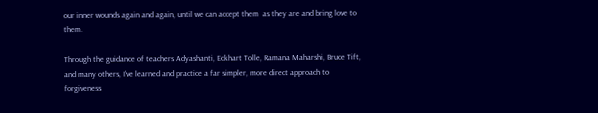our inner wounds again and again, until we can accept them  as they are and bring love to them.

Through the guidance of teachers Adyashanti, Eckhart Tolle, Ramana Maharshi, Bruce Tift, and many others, I’ve learned and practice a far simpler, more direct approach to forgiveness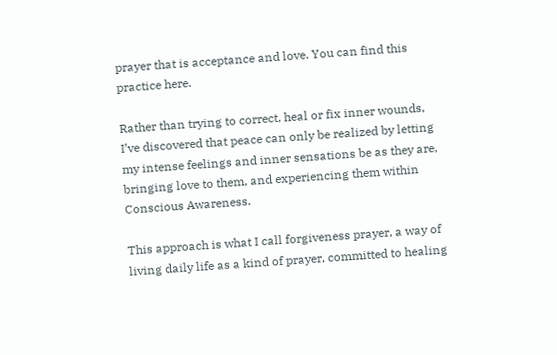prayer that is acceptance and love. You can find this practice here.

Rather than trying to correct, heal or fix inner wounds, I’ve discovered that peace can only be realized by letting my intense feelings and inner sensations be as they are, bringing love to them, and experiencing them within Conscious Awareness.

This approach is what I call forgiveness prayer, a way of living daily life as a kind of prayer, committed to healing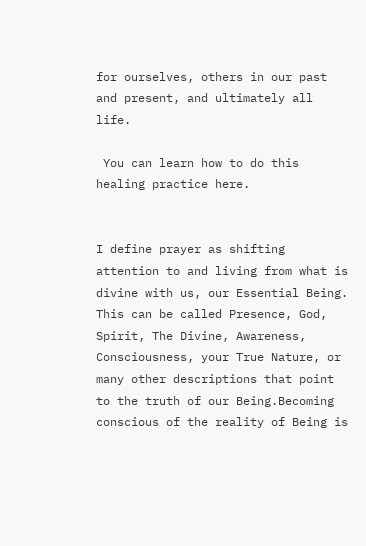for ourselves, others in our past and present, and ultimately all life.

 You can learn how to do this healing practice here.


I define prayer as shifting attention to and living from what is divine with us, our Essential Being. This can be called Presence, God, Spirit, The Divine, Awareness, Consciousness, your True Nature, or many other descriptions that point to the truth of our Being.Becoming conscious of the reality of Being is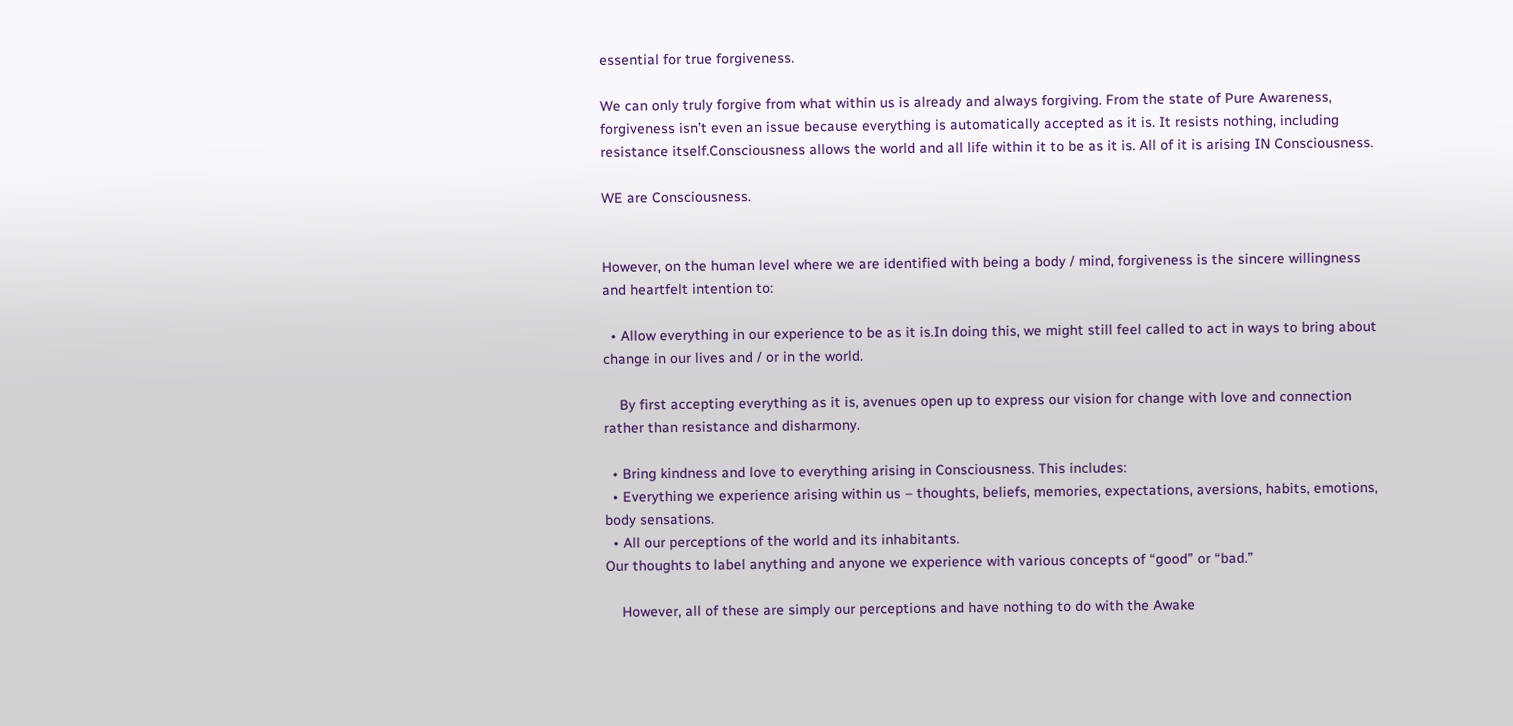essential for true forgiveness.

We can only truly forgive from what within us is already and always forgiving. From the state of Pure Awareness, forgiveness isn’t even an issue because everything is automatically accepted as it is. It resists nothing, including resistance itself.Consciousness allows the world and all life within it to be as it is. All of it is arising IN Consciousness.

WE are Consciousness.


However, on the human level where we are identified with being a body / mind, forgiveness is the sincere willingness and heartfelt intention to:

  • Allow everything in our experience to be as it is.In doing this, we might still feel called to act in ways to bring about change in our lives and / or in the world.

    By first accepting everything as it is, avenues open up to express our vision for change with love and connection rather than resistance and disharmony.

  • Bring kindness and love to everything arising in Consciousness. This includes:
  • Everything we experience arising within us – thoughts, beliefs, memories, expectations, aversions, habits, emotions, body sensations.
  • All our perceptions of the world and its inhabitants.
Our thoughts to label anything and anyone we experience with various concepts of “good” or “bad.”

    However, all of these are simply our perceptions and have nothing to do with the Awake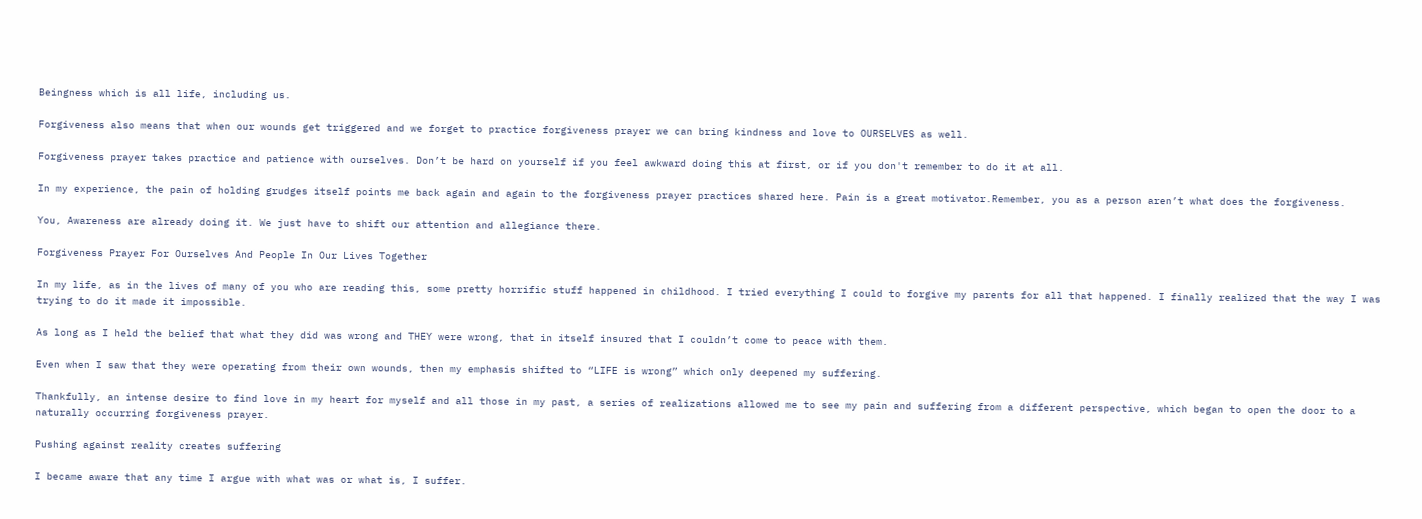Beingness which is all life, including us.

Forgiveness also means that when our wounds get triggered and we forget to practice forgiveness prayer we can bring kindness and love to OURSELVES as well.

Forgiveness prayer takes practice and patience with ourselves. Don’t be hard on yourself if you feel awkward doing this at first, or if you don't remember to do it at all.

In my experience, the pain of holding grudges itself points me back again and again to the forgiveness prayer practices shared here. Pain is a great motivator.Remember, you as a person aren’t what does the forgiveness.

You, Awareness are already doing it. We just have to shift our attention and allegiance there.

Forgiveness Prayer For Ourselves And People In Our Lives Together

In my life, as in the lives of many of you who are reading this, some pretty horrific stuff happened in childhood. I tried everything I could to forgive my parents for all that happened. I finally realized that the way I was trying to do it made it impossible.

As long as I held the belief that what they did was wrong and THEY were wrong, that in itself insured that I couldn’t come to peace with them.

Even when I saw that they were operating from their own wounds, then my emphasis shifted to “LIFE is wrong” which only deepened my suffering.

Thankfully, an intense desire to find love in my heart for myself and all those in my past, a series of realizations allowed me to see my pain and suffering from a different perspective, which began to open the door to a naturally occurring forgiveness prayer.

Pushing against reality creates suffering

I became aware that any time I argue with what was or what is, I suffer.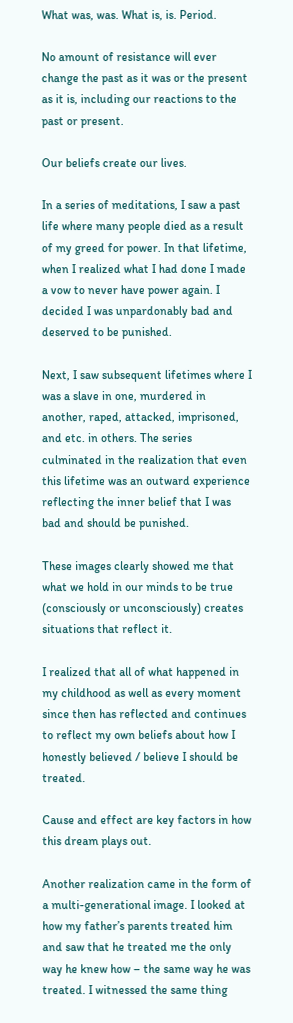What was, was. What is, is. Period.

No amount of resistance will ever change the past as it was or the present as it is, including our reactions to the past or present.

Our beliefs create our lives.

In a series of meditations, I saw a past life where many people died as a result of my greed for power. In that lifetime, when I realized what I had done I made a vow to never have power again. I decided I was unpardonably bad and deserved to be punished.

Next, I saw subsequent lifetimes where I was a slave in one, murdered in another, raped, attacked, imprisoned, and etc. in others. The series culminated in the realization that even this lifetime was an outward experience reflecting the inner belief that I was bad and should be punished.

These images clearly showed me that what we hold in our minds to be true (consciously or unconsciously) creates situations that reflect it.

I realized that all of what happened in my childhood as well as every moment since then has reflected and continues to reflect my own beliefs about how I honestly believed / believe I should be treated.

Cause and effect are key factors in how this dream plays out.

Another realization came in the form of a multi-generational image. I looked at how my father’s parents treated him and saw that he treated me the only way he knew how – the same way he was treated. I witnessed the same thing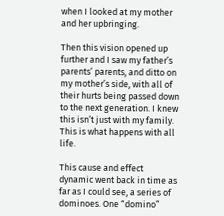when I looked at my mother and her upbringing.

Then this vision opened up further and I saw my father’s parents’ parents, and ditto on my mother’s side, with all of their hurts being passed down to the next generation. I knew this isn’t just with my family. This is what happens with all life.

This cause and effect dynamic went back in time as far as I could see, a series of dominoes. One “domino”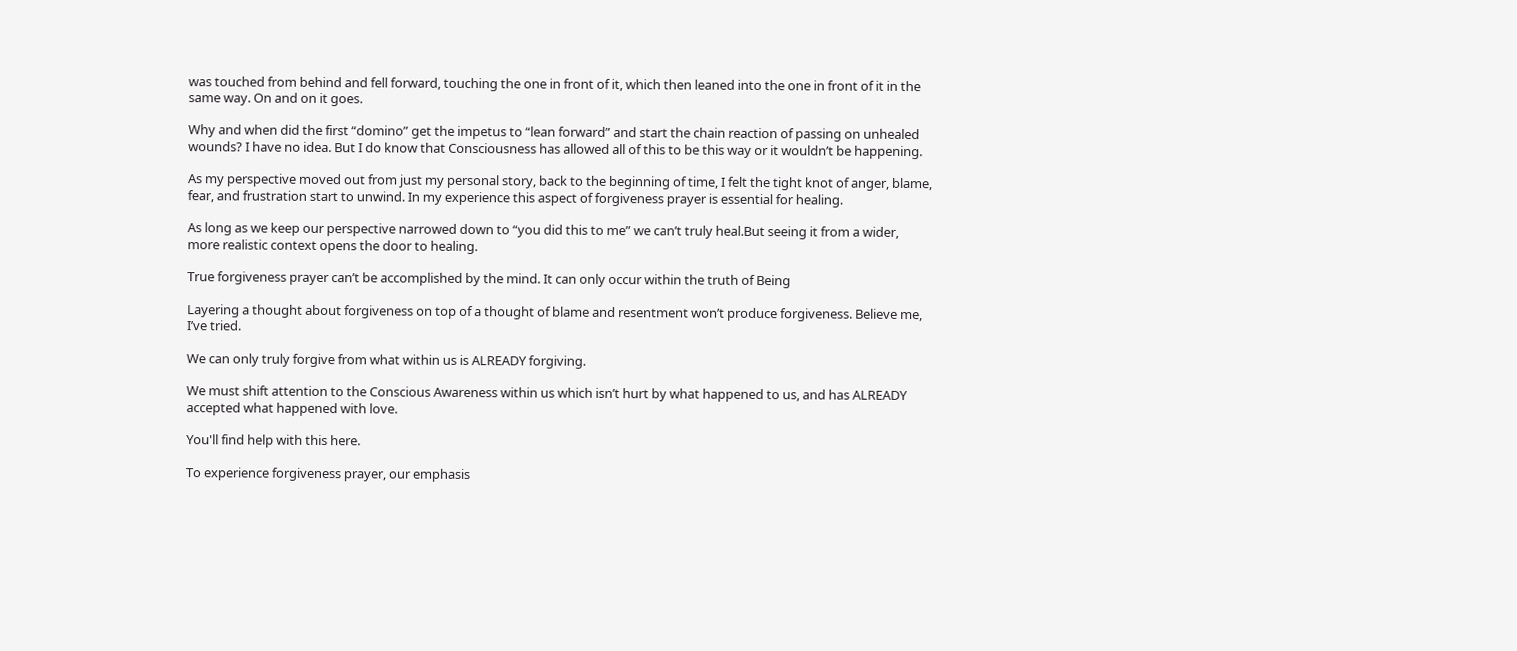was touched from behind and fell forward, touching the one in front of it, which then leaned into the one in front of it in the same way. On and on it goes.

Why and when did the first “domino” get the impetus to “lean forward” and start the chain reaction of passing on unhealed wounds? I have no idea. But I do know that Consciousness has allowed all of this to be this way or it wouldn’t be happening.

As my perspective moved out from just my personal story, back to the beginning of time, I felt the tight knot of anger, blame, fear, and frustration start to unwind. In my experience this aspect of forgiveness prayer is essential for healing.

As long as we keep our perspective narrowed down to “you did this to me” we can’t truly heal.But seeing it from a wider, more realistic context opens the door to healing.

True forgiveness prayer can’t be accomplished by the mind. It can only occur within the truth of Being

Layering a thought about forgiveness on top of a thought of blame and resentment won’t produce forgiveness. Believe me, I’ve tried.

We can only truly forgive from what within us is ALREADY forgiving.

We must shift attention to the Conscious Awareness within us which isn’t hurt by what happened to us, and has ALREADY accepted what happened with love.

You'll find help with this here.

To experience forgiveness prayer, our emphasis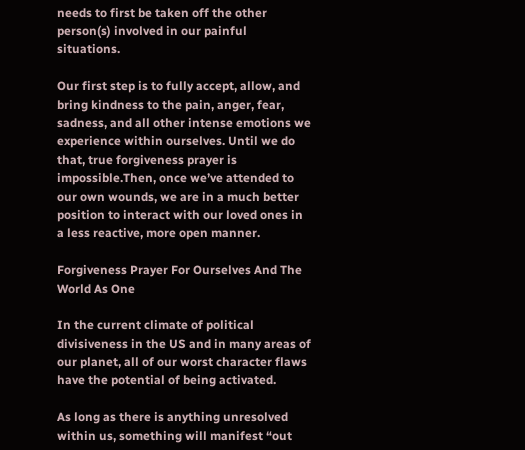needs to first be taken off the other person(s) involved in our painful situations.

Our first step is to fully accept, allow, and bring kindness to the pain, anger, fear, sadness, and all other intense emotions we experience within ourselves. Until we do that, true forgiveness prayer is impossible.Then, once we’ve attended to our own wounds, we are in a much better position to interact with our loved ones in a less reactive, more open manner.

Forgiveness Prayer For Ourselves And The World As One

In the current climate of political divisiveness in the US and in many areas of our planet, all of our worst character flaws have the potential of being activated.

As long as there is anything unresolved within us, something will manifest “out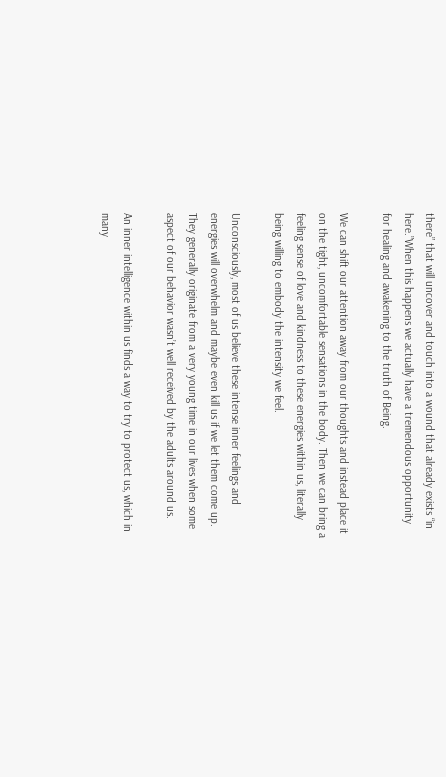there” that will uncover and touch into a wound that already exists “in here.”When this happens we actually have a tremendous opportunity for healing and awakening to the truth of Being.

We can shift our attention away from our thoughts and instead place it on the tight, uncomfortable sensations in the body. Then we can bring a feeling sense of love and kindness to these energies within us, literally being willing to embody the intensity we feel.

Unconsciously, most of us believe these intense inner feelings and energies will overwhelm and maybe even kill us if we let them come up.
They generally originate from a very young time in our lives when some aspect of our behavior wasn’t well received by the adults around us.

An inner intelligence within us finds a way to try to protect us, which in many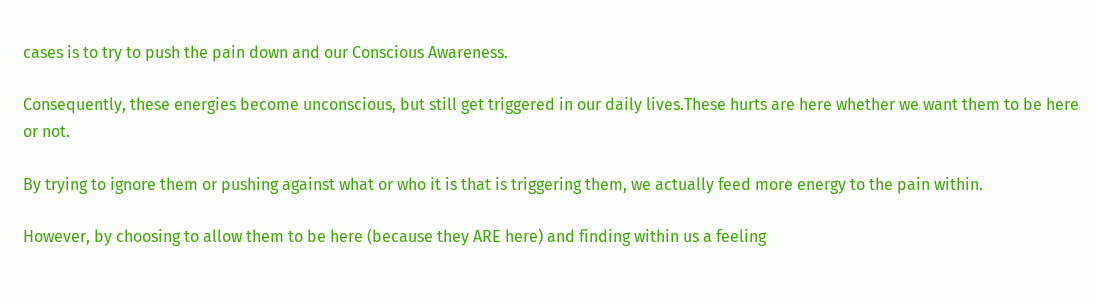cases is to try to push the pain down and our Conscious Awareness.

Consequently, these energies become unconscious, but still get triggered in our daily lives.These hurts are here whether we want them to be here or not.

By trying to ignore them or pushing against what or who it is that is triggering them, we actually feed more energy to the pain within.

However, by choosing to allow them to be here (because they ARE here) and finding within us a feeling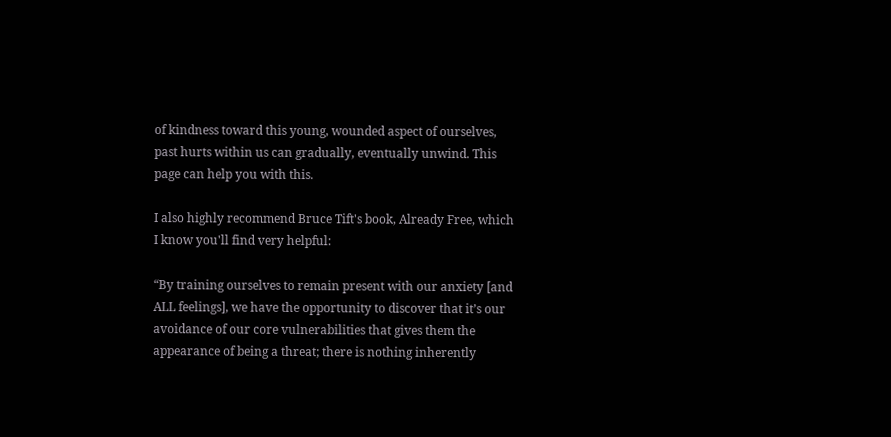of kindness toward this young, wounded aspect of ourselves, past hurts within us can gradually, eventually unwind. This page can help you with this.

I also highly recommend Bruce Tift's book, Already Free, which I know you'll find very helpful:

“By training ourselves to remain present with our anxiety [and ALL feelings], we have the opportunity to discover that it’s our avoidance of our core vulnerabilities that gives them the appearance of being a threat; there is nothing inherently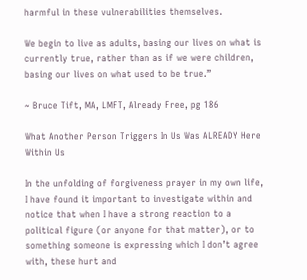harmful in these vulnerabilities themselves.

We begin to live as adults, basing our lives on what is currently true, rather than as if we were children, basing our lives on what used to be true.”

~ Bruce Tift, MA, LMFT, Already Free, pg 186

What Another Person Triggers In Us Was ALREADY Here Within Us

In the unfolding of forgiveness prayer in my own life, I have found it important to investigate within and notice that when I have a strong reaction to a political figure (or anyone for that matter), or to something someone is expressing which I don’t agree with, these hurt and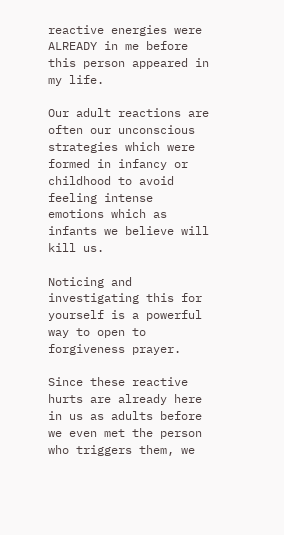reactive energies were ALREADY in me before this person appeared in my life.

Our adult reactions are often our unconscious strategies which were formed in infancy or childhood to avoid feeling intense emotions which as infants we believe will kill us.

Noticing and investigating this for yourself is a powerful way to open to forgiveness prayer.

Since these reactive hurts are already here in us as adults before we even met the person who triggers them, we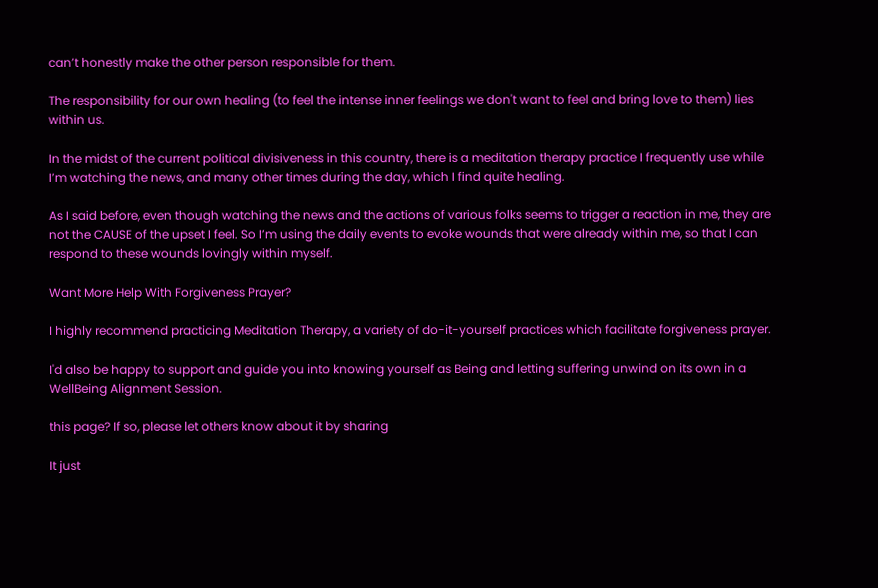can’t honestly make the other person responsible for them.

The responsibility for our own healing (to feel the intense inner feelings we don't want to feel and bring love to them) lies within us.

In the midst of the current political divisiveness in this country, there is a meditation therapy practice I frequently use while I’m watching the news, and many other times during the day, which I find quite healing.

As I said before, even though watching the news and the actions of various folks seems to trigger a reaction in me, they are not the CAUSE of the upset I feel. So I’m using the daily events to evoke wounds that were already within me, so that I can respond to these wounds lovingly within myself.

Want More Help With Forgiveness Prayer?

I highly recommend practicing Meditation Therapy, a variety of do-it-yourself practices which facilitate forgiveness prayer.

I'd also be happy to support and guide you into knowing yourself as Being and letting suffering unwind on its own in a WellBeing Alignment Session.

this page? If so, please let others know about it by sharing

It just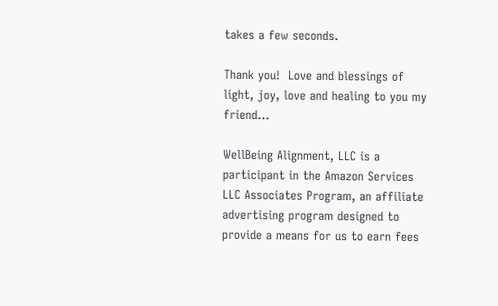takes a few seconds.

Thank you!  Love and blessings of light, joy, love and healing to you my friend…

WellBeing Alignment, LLC is a participant in the Amazon Services LLC Associates Program, an affiliate advertising program designed to provide a means for us to earn fees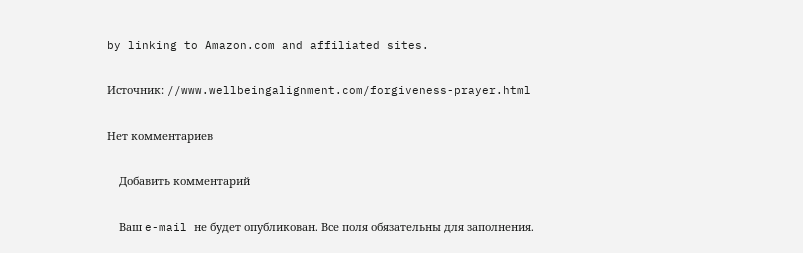by linking to Amazon.com and affiliated sites.

Источник: //www.wellbeingalignment.com/forgiveness-prayer.html

Нет комментариев

    Добавить комментарий

    Ваш e-mail не будет опубликован. Все поля обязательны для заполнения.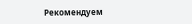Рекомендуем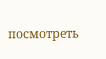посмотреть